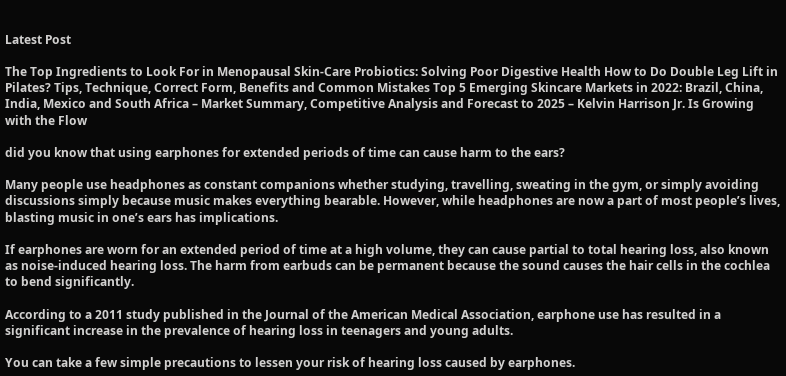Latest Post

The Top Ingredients to Look For in Menopausal Skin-Care Probiotics: Solving Poor Digestive Health How to Do Double Leg Lift in Pilates? Tips, Technique, Correct Form, Benefits and Common Mistakes Top 5 Emerging Skincare Markets in 2022: Brazil, China, India, Mexico and South Africa – Market Summary, Competitive Analysis and Forecast to 2025 – Kelvin Harrison Jr. Is Growing with the Flow

did you know that using earphones for extended periods of time can cause harm to the ears?

Many people use headphones as constant companions whether studying, travelling, sweating in the gym, or simply avoiding discussions simply because music makes everything bearable. However, while headphones are now a part of most people’s lives, blasting music in one’s ears has implications.

If earphones are worn for an extended period of time at a high volume, they can cause partial to total hearing loss, also known as noise-induced hearing loss. The harm from earbuds can be permanent because the sound causes the hair cells in the cochlea to bend significantly.

According to a 2011 study published in the Journal of the American Medical Association, earphone use has resulted in a significant increase in the prevalence of hearing loss in teenagers and young adults.

You can take a few simple precautions to lessen your risk of hearing loss caused by earphones.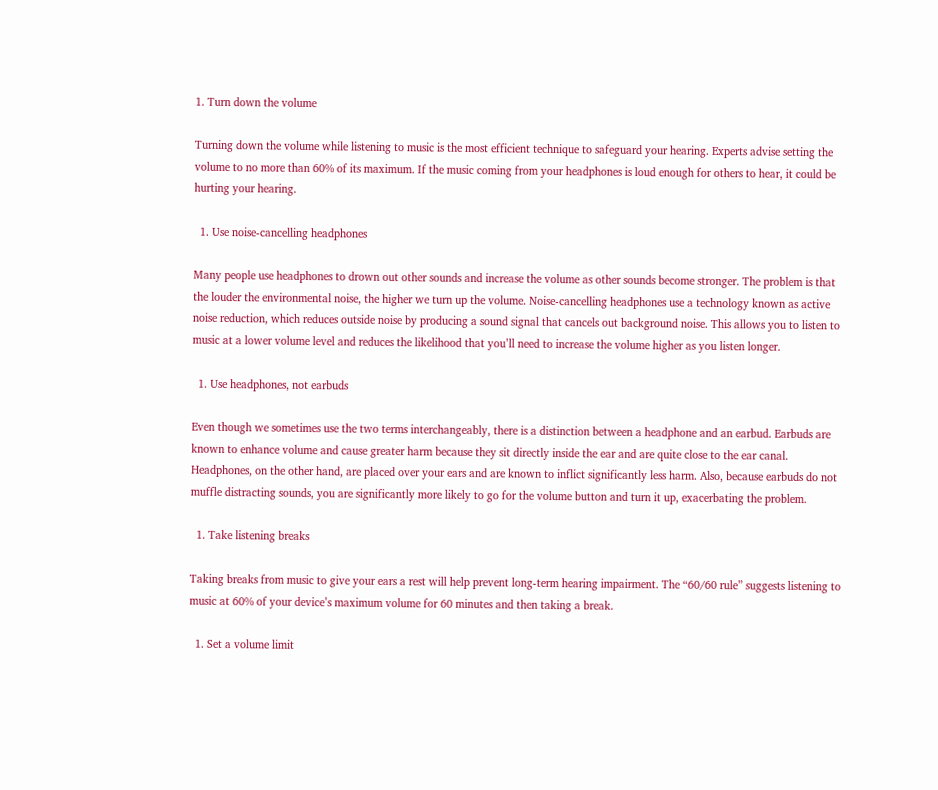1. Turn down the volume

Turning down the volume while listening to music is the most efficient technique to safeguard your hearing. Experts advise setting the volume to no more than 60% of its maximum. If the music coming from your headphones is loud enough for others to hear, it could be hurting your hearing.

  1. Use noise-cancelling headphones

Many people use headphones to drown out other sounds and increase the volume as other sounds become stronger. The problem is that the louder the environmental noise, the higher we turn up the volume. Noise-cancelling headphones use a technology known as active noise reduction, which reduces outside noise by producing a sound signal that cancels out background noise. This allows you to listen to music at a lower volume level and reduces the likelihood that you’ll need to increase the volume higher as you listen longer.

  1. Use headphones, not earbuds

Even though we sometimes use the two terms interchangeably, there is a distinction between a headphone and an earbud. Earbuds are known to enhance volume and cause greater harm because they sit directly inside the ear and are quite close to the ear canal. Headphones, on the other hand, are placed over your ears and are known to inflict significantly less harm. Also, because earbuds do not muffle distracting sounds, you are significantly more likely to go for the volume button and turn it up, exacerbating the problem.

  1. Take listening breaks

Taking breaks from music to give your ears a rest will help prevent long-term hearing impairment. The “60/60 rule” suggests listening to music at 60% of your device’s maximum volume for 60 minutes and then taking a break.

  1. Set a volume limit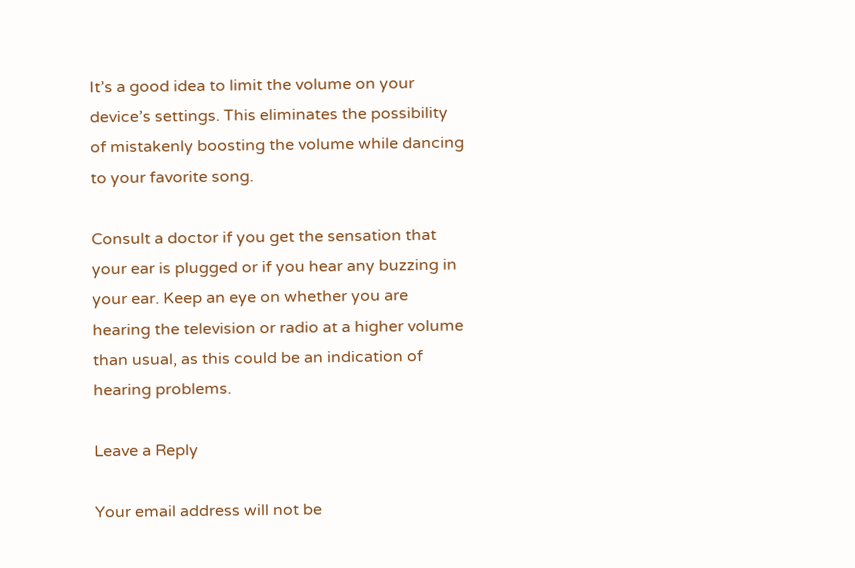It’s a good idea to limit the volume on your device’s settings. This eliminates the possibility of mistakenly boosting the volume while dancing to your favorite song.

Consult a doctor if you get the sensation that your ear is plugged or if you hear any buzzing in your ear. Keep an eye on whether you are hearing the television or radio at a higher volume than usual, as this could be an indication of hearing problems.

Leave a Reply

Your email address will not be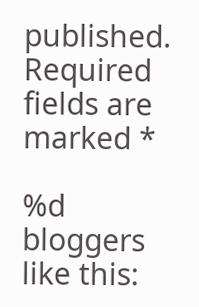published. Required fields are marked *

%d bloggers like this: